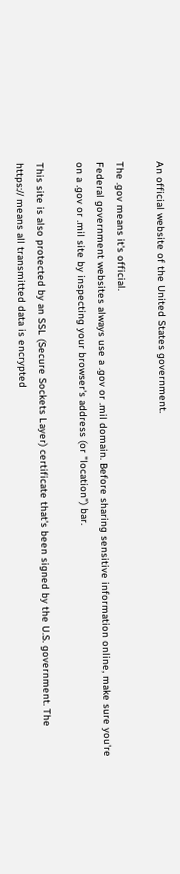An official website of the United States government.

The .gov means it's official.
Federal government websites always use a .gov or .mil domain. Before sharing sensitive information online, make sure you're on a .gov or .mil site by inspecting your browser's address (or "location") bar.

This site is also protected by an SSL (Secure Sockets Layer) certificate that's been signed by the U.S. government. The https:// means all transmitted data is encrypted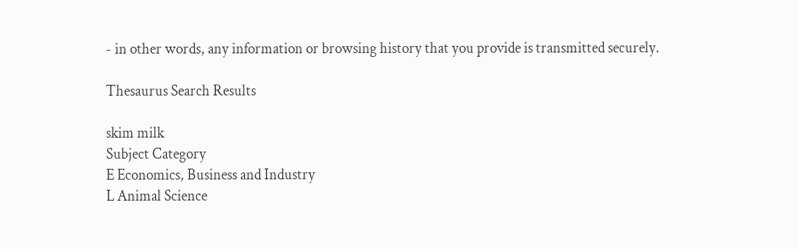- in other words, any information or browsing history that you provide is transmitted securely.

Thesaurus Search Results

skim milk
Subject Category
E Economics, Business and Industry
L Animal Science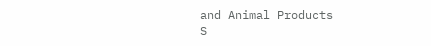and Animal Products
S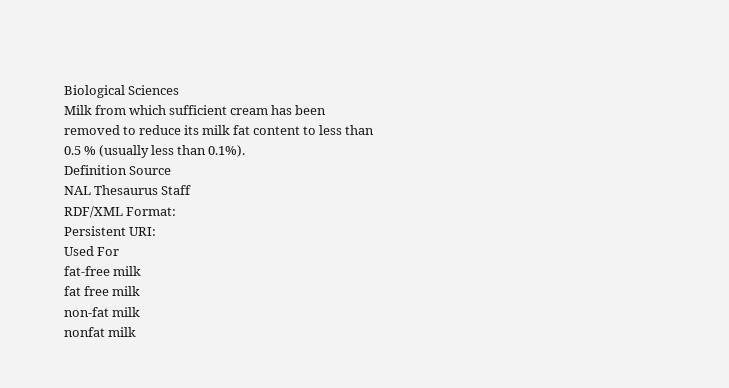Biological Sciences
Milk from which sufficient cream has been removed to reduce its milk fat content to less than 0.5 % (usually less than 0.1%).
Definition Source
NAL Thesaurus Staff
RDF/XML Format:
Persistent URI:
Used For
fat-free milk
fat free milk
non-fat milk
nonfat milk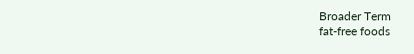Broader Term
fat-free foods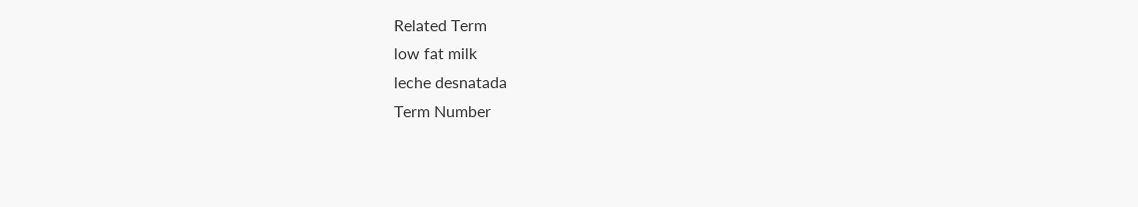Related Term
low fat milk
leche desnatada
Term Number